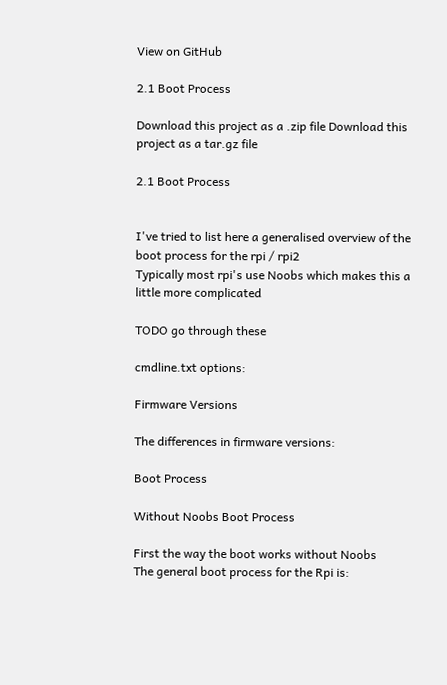View on GitHub

2.1 Boot Process

Download this project as a .zip file Download this project as a tar.gz file

2.1 Boot Process


I've tried to list here a generalised overview of the boot process for the rpi / rpi2
Typically most rpi's use Noobs which makes this a little more complicated

TODO go through these

cmdline.txt options:

Firmware Versions

The differences in firmware versions:

Boot Process

Without Noobs Boot Process

First the way the boot works without Noobs
The general boot process for the Rpi is: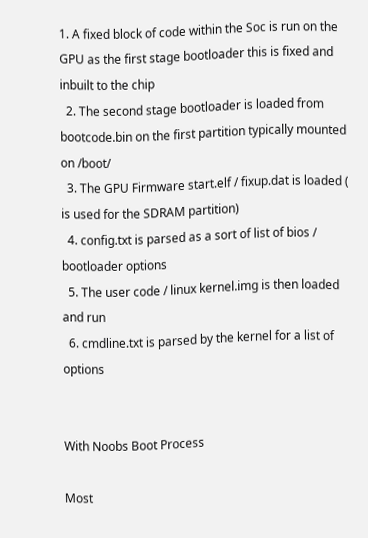1. A fixed block of code within the Soc is run on the GPU as the first stage bootloader this is fixed and inbuilt to the chip
  2. The second stage bootloader is loaded from bootcode.bin on the first partition typically mounted on /boot/
  3. The GPU Firmware start.elf / fixup.dat is loaded ( is used for the SDRAM partition)
  4. config.txt is parsed as a sort of list of bios / bootloader options
  5. The user code / linux kernel.img is then loaded and run
  6. cmdline.txt is parsed by the kernel for a list of options


With Noobs Boot Process

Most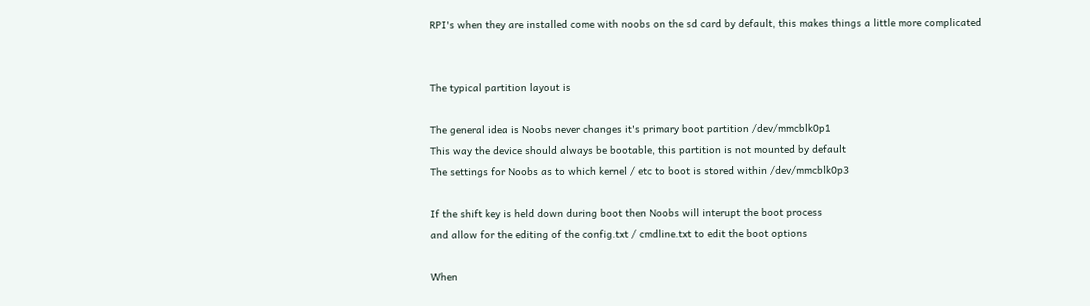RPI's when they are installed come with noobs on the sd card by default, this makes things a little more complicated


The typical partition layout is

The general idea is Noobs never changes it's primary boot partition /dev/mmcblk0p1
This way the device should always be bootable, this partition is not mounted by default
The settings for Noobs as to which kernel / etc to boot is stored within /dev/mmcblk0p3

If the shift key is held down during boot then Noobs will interupt the boot process
and allow for the editing of the config.txt / cmdline.txt to edit the boot options

When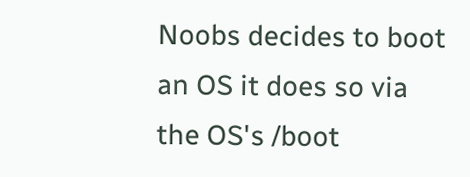Noobs decides to boot an OS it does so via the OS's /boot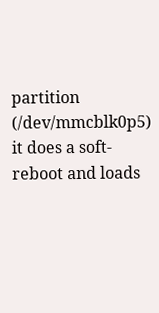partition (/dev/mmcblk0p5)
it does a soft-reboot and loads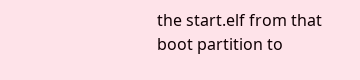the start.elf from that boot partition to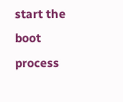start the boot process